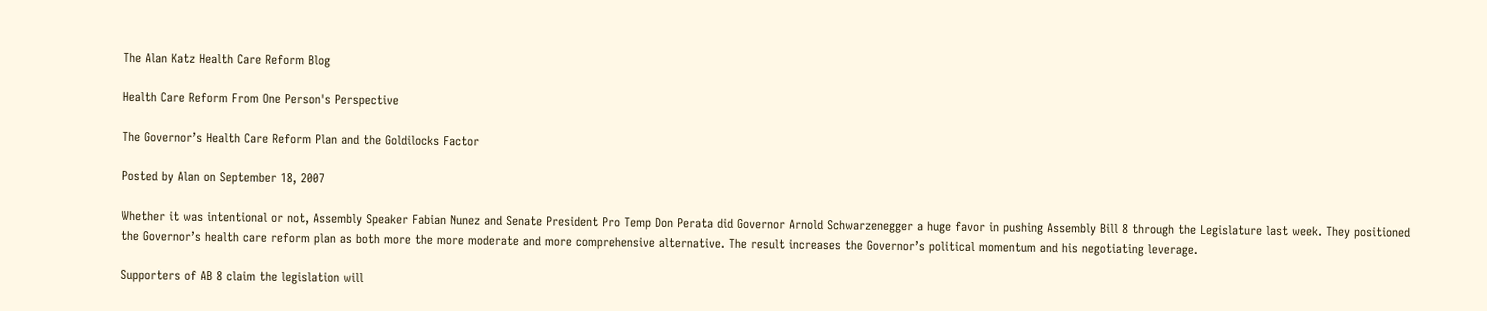The Alan Katz Health Care Reform Blog

Health Care Reform From One Person's Perspective

The Governor’s Health Care Reform Plan and the Goldilocks Factor

Posted by Alan on September 18, 2007

Whether it was intentional or not, Assembly Speaker Fabian Nunez and Senate President Pro Temp Don Perata did Governor Arnold Schwarzenegger a huge favor in pushing Assembly Bill 8 through the Legislature last week. They positioned the Governor’s health care reform plan as both more the more moderate and more comprehensive alternative. The result increases the Governor’s political momentum and his negotiating leverage.

Supporters of AB 8 claim the legislation will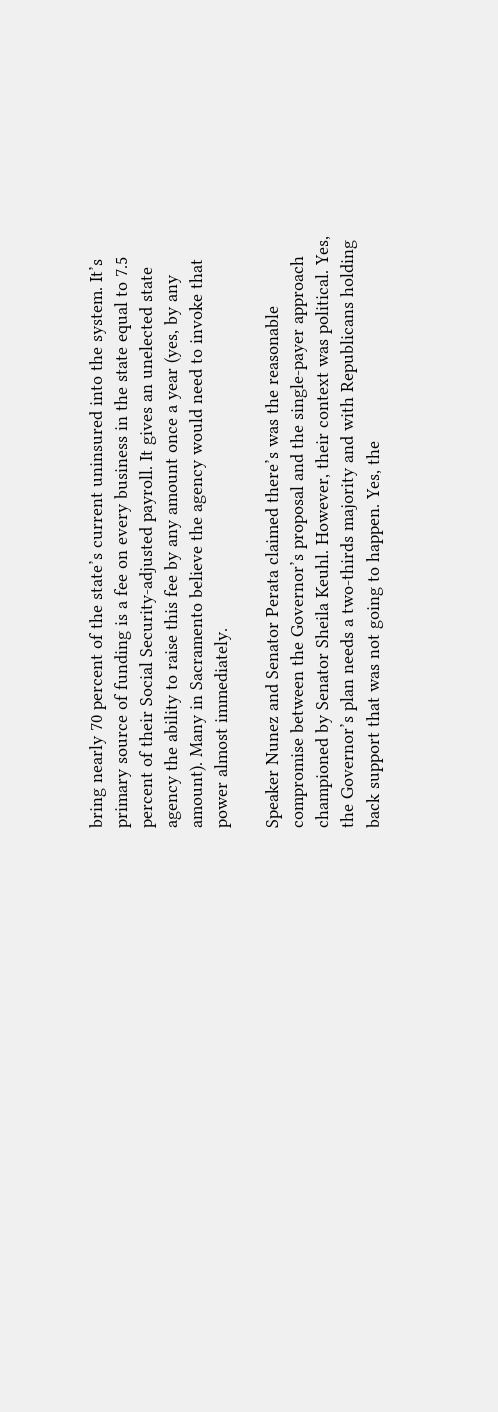bring nearly 70 percent of the state’s current uninsured into the system. It’s primary source of funding is a fee on every business in the state equal to 7.5 percent of their Social Security-adjusted payroll. It gives an unelected state agency the ability to raise this fee by any amount once a year (yes, by any amount). Many in Sacramento believe the agency would need to invoke that power almost immediately.

Speaker Nunez and Senator Perata claimed there’s was the reasonable compromise between the Governor’s proposal and the single-payer approach championed by Senator Sheila Keuhl. However, their context was political. Yes, the Governor’s plan needs a two-thirds majority and with Republicans holding back support that was not going to happen. Yes, the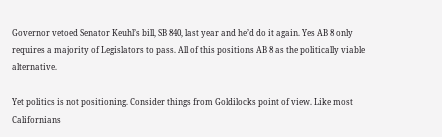Governor vetoed Senator Keuhl’s bill, SB 840, last year and he’d do it again. Yes AB 8 only requires a majority of Legislators to pass. All of this positions AB 8 as the politically viable alternative.

Yet politics is not positioning. Consider things from Goldilocks point of view. Like most Californians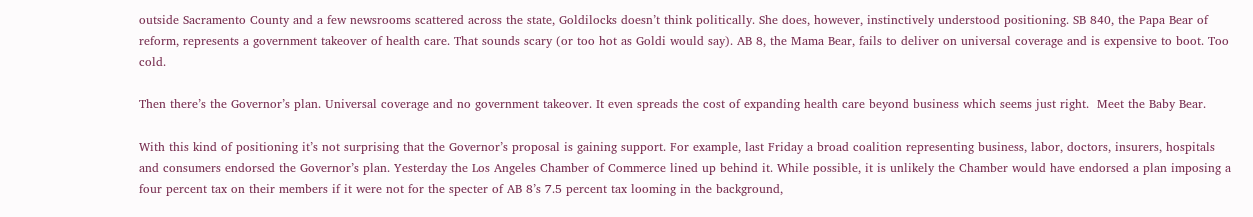outside Sacramento County and a few newsrooms scattered across the state, Goldilocks doesn’t think politically. She does, however, instinctively understood positioning. SB 840, the Papa Bear of reform, represents a government takeover of health care. That sounds scary (or too hot as Goldi would say). AB 8, the Mama Bear, fails to deliver on universal coverage and is expensive to boot. Too cold.

Then there’s the Governor’s plan. Universal coverage and no government takeover. It even spreads the cost of expanding health care beyond business which seems just right.  Meet the Baby Bear.

With this kind of positioning it’s not surprising that the Governor’s proposal is gaining support. For example, last Friday a broad coalition representing business, labor, doctors, insurers, hospitals and consumers endorsed the Governor’s plan. Yesterday the Los Angeles Chamber of Commerce lined up behind it. While possible, it is unlikely the Chamber would have endorsed a plan imposing a four percent tax on their members if it were not for the specter of AB 8’s 7.5 percent tax looming in the background,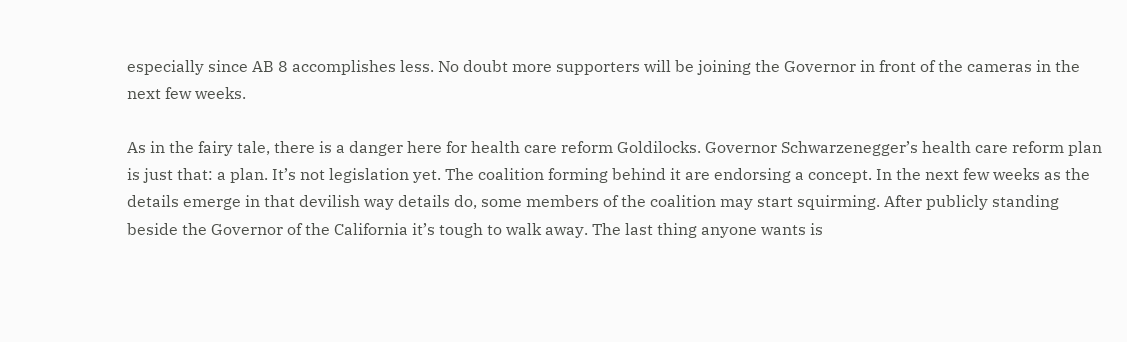especially since AB 8 accomplishes less. No doubt more supporters will be joining the Governor in front of the cameras in the next few weeks.

As in the fairy tale, there is a danger here for health care reform Goldilocks. Governor Schwarzenegger’s health care reform plan is just that: a plan. It’s not legislation yet. The coalition forming behind it are endorsing a concept. In the next few weeks as the details emerge in that devilish way details do, some members of the coalition may start squirming. After publicly standing beside the Governor of the California it’s tough to walk away. The last thing anyone wants is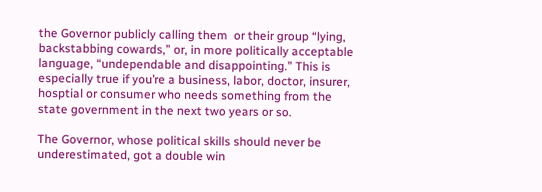the Governor publicly calling them  or their group “lying, backstabbing cowards,” or, in more politically acceptable language, “undependable and disappointing.” This is especially true if you’re a business, labor, doctor, insurer, hosptial or consumer who needs something from the state government in the next two years or so.

The Governor, whose political skills should never be underestimated, got a double win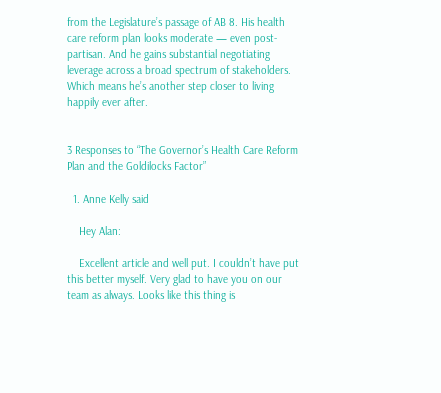from the Legislature’s passage of AB 8. His health care reform plan looks moderate — even post-partisan. And he gains substantial negotiating leverage across a broad spectrum of stakeholders.  Which means he’s another step closer to living happily ever after.


3 Responses to “The Governor’s Health Care Reform Plan and the Goldilocks Factor”

  1. Anne Kelly said

    Hey Alan:

    Excellent article and well put. I couldn’t have put this better myself. Very glad to have you on our team as always. Looks like this thing is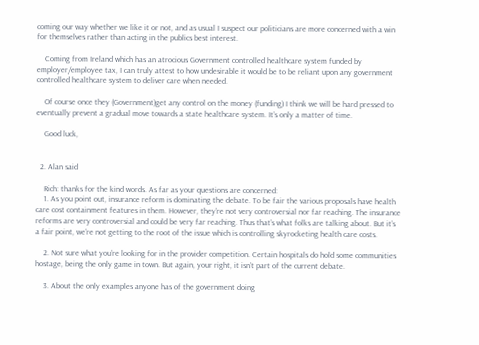coming our way whether we like it or not, and as usual I suspect our politicians are more concerned with a win for themselves rather than acting in the publics best interest.

    Coming from Ireland which has an atrocious Government controlled healthcare system funded by employer/employee tax, I can truly attest to how undesirable it would be to be reliant upon any government controlled healthcare system to deliver care when needed.

    Of course once they (Government)get any control on the money (funding) I think we will be hard pressed to eventually prevent a gradual move towards a state healthcare system. It’s only a matter of time.

    Good luck,


  2. Alan said

    Rich: thanks for the kind words. As far as your questions are concerned:
    1. As you point out, insurance reform is dominating the debate. To be fair the various proposals have health care cost containment features in them. However, they’re not very controversial nor far reaching. The insurance reforms are very controversial and could be very far reaching. Thus that’s what folks are talking about. But it’s a fair point, we’re not getting to the root of the issue which is controlling skyrocketing health care costs.

    2. Not sure what you’re looking for in the provider competition. Certain hospitals do hold some communities hostage, being the only game in town. But again, your right, it isn’t part of the current debate.

    3. About the only examples anyone has of the government doing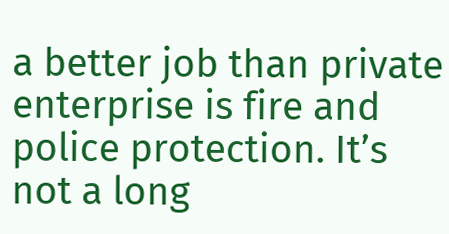a better job than private enterprise is fire and police protection. It’s not a long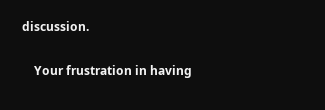discussion.

    Your frustration in having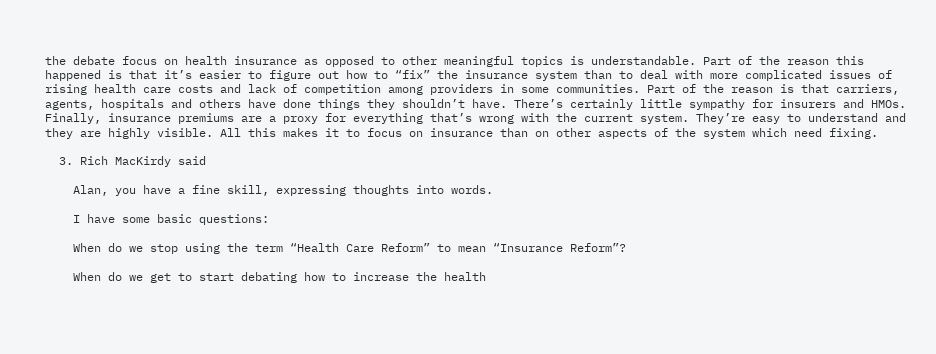the debate focus on health insurance as opposed to other meaningful topics is understandable. Part of the reason this happened is that it’s easier to figure out how to “fix” the insurance system than to deal with more complicated issues of rising health care costs and lack of competition among providers in some communities. Part of the reason is that carriers, agents, hospitals and others have done things they shouldn’t have. There’s certainly little sympathy for insurers and HMOs. Finally, insurance premiums are a proxy for everything that’s wrong with the current system. They’re easy to understand and they are highly visible. All this makes it to focus on insurance than on other aspects of the system which need fixing.

  3. Rich MacKirdy said

    Alan, you have a fine skill, expressing thoughts into words.

    I have some basic questions:

    When do we stop using the term “Health Care Reform” to mean “Insurance Reform”?

    When do we get to start debating how to increase the health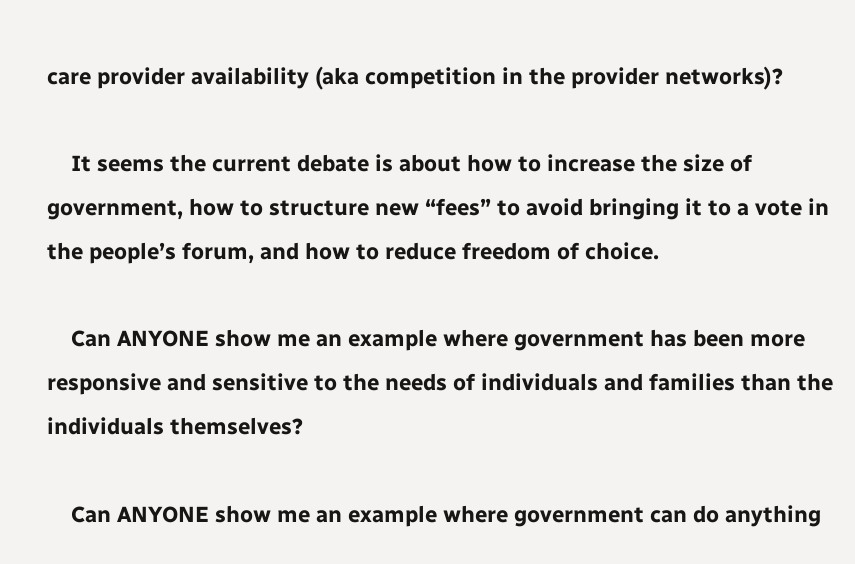care provider availability (aka competition in the provider networks)?

    It seems the current debate is about how to increase the size of government, how to structure new “fees” to avoid bringing it to a vote in the people’s forum, and how to reduce freedom of choice.

    Can ANYONE show me an example where government has been more responsive and sensitive to the needs of individuals and families than the individuals themselves?

    Can ANYONE show me an example where government can do anything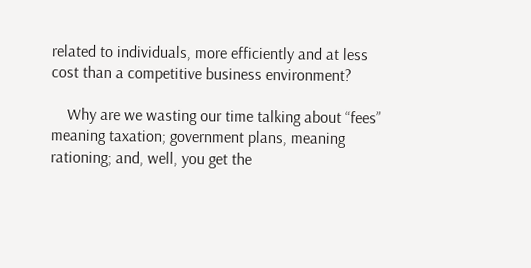related to individuals, more efficiently and at less cost than a competitive business environment?

    Why are we wasting our time talking about “fees” meaning taxation; government plans, meaning rationing; and, well, you get the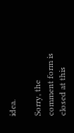idea.

Sorry, the comment form is closed at this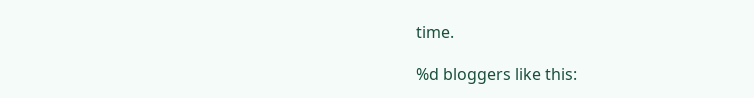time.

%d bloggers like this: